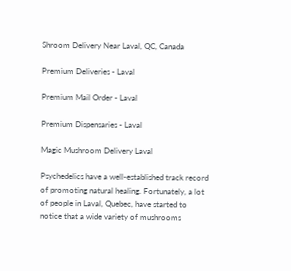Shroom Delivery Near Laval, QC, Canada

Premium Deliveries - Laval

Premium Mail Order - Laval

Premium Dispensaries - Laval

Magic Mushroom Delivery Laval

Psychedelics have a well-established track record of promoting natural healing. Fortunately, a lot of people in Laval, Quebec, have started to notice that a wide variety of mushrooms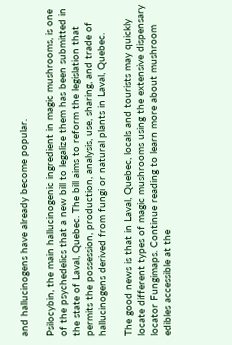and hallucinogens have already become popular.

Psilocybin, the main hallucinogenic ingredient in magic mushrooms, is one of the psychedelics that a new bill to legalize them has been submitted in the state of Laval, Quebec. The bill aims to reform the legislation that permits the possession, production, analysis, use, sharing, and trade of hallucinogens derived from fungi or natural plants in Laval, Quebec.

The good news is that in Laval, Quebec, locals and tourists may quickly locate different types of magic mushrooms using the extensive dispensary locator Fungimaps. Continue reading to learn more about mushroom edibles accessible at the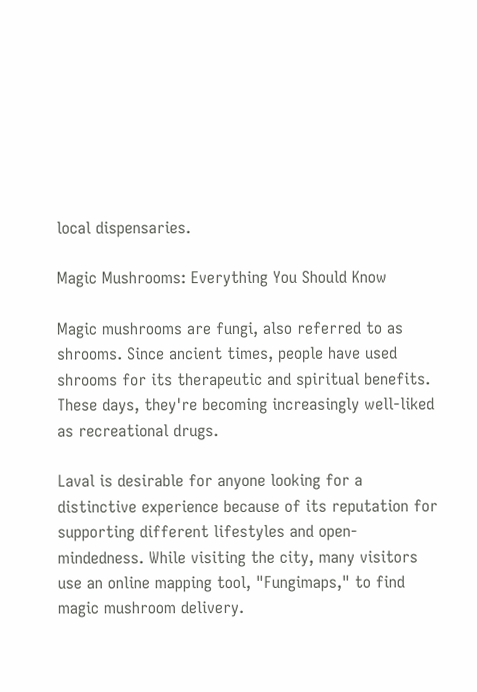local dispensaries.

Magic Mushrooms: Everything You Should Know

Magic mushrooms are fungi, also referred to as shrooms. Since ancient times, people have used shrooms for its therapeutic and spiritual benefits. These days, they're becoming increasingly well-liked as recreational drugs.

Laval is desirable for anyone looking for a distinctive experience because of its reputation for supporting different lifestyles and open-mindedness. While visiting the city, many visitors use an online mapping tool, "Fungimaps," to find magic mushroom delivery.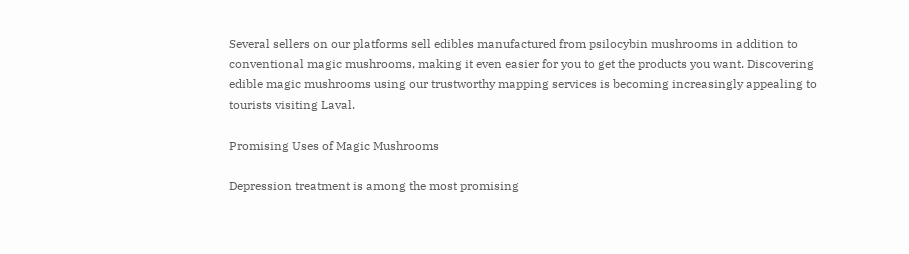Several sellers on our platforms sell edibles manufactured from psilocybin mushrooms in addition to conventional magic mushrooms, making it even easier for you to get the products you want. Discovering edible magic mushrooms using our trustworthy mapping services is becoming increasingly appealing to tourists visiting Laval.

Promising Uses of Magic Mushrooms

Depression treatment is among the most promising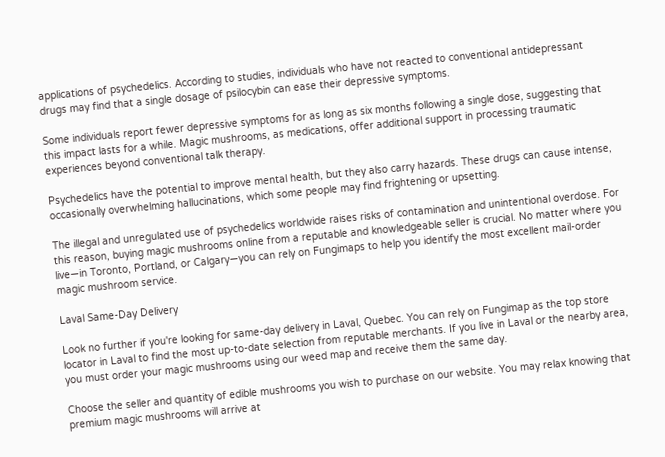applications of psychedelics. According to studies, individuals who have not reacted to conventional antidepressant drugs may find that a single dosage of psilocybin can ease their depressive symptoms.

Some individuals report fewer depressive symptoms for as long as six months following a single dose, suggesting that this impact lasts for a while. Magic mushrooms, as medications, offer additional support in processing traumatic experiences beyond conventional talk therapy.

Psychedelics have the potential to improve mental health, but they also carry hazards. These drugs can cause intense, occasionally overwhelming hallucinations, which some people may find frightening or upsetting.

The illegal and unregulated use of psychedelics worldwide raises risks of contamination and unintentional overdose. For this reason, buying magic mushrooms online from a reputable and knowledgeable seller is crucial. No matter where you live—in Toronto, Portland, or Calgary—you can rely on Fungimaps to help you identify the most excellent mail-order magic mushroom service.

Laval Same-Day Delivery

Look no further if you're looking for same-day delivery in Laval, Quebec. You can rely on Fungimap as the top store locator in Laval to find the most up-to-date selection from reputable merchants. If you live in Laval or the nearby area, you must order your magic mushrooms using our weed map and receive them the same day.

Choose the seller and quantity of edible mushrooms you wish to purchase on our website. You may relax knowing that premium magic mushrooms will arrive at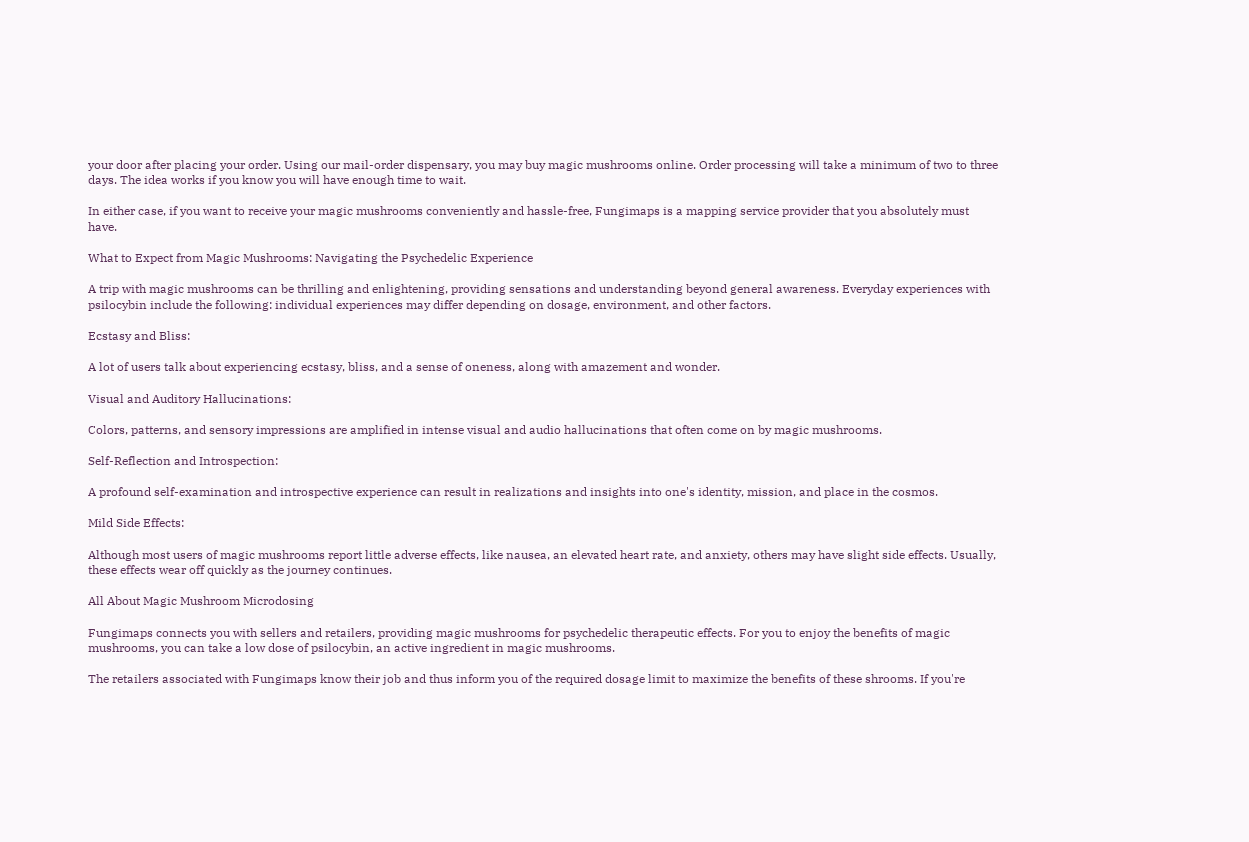your door after placing your order. Using our mail-order dispensary, you may buy magic mushrooms online. Order processing will take a minimum of two to three days. The idea works if you know you will have enough time to wait.

In either case, if you want to receive your magic mushrooms conveniently and hassle-free, Fungimaps is a mapping service provider that you absolutely must have.

What to Expect from Magic Mushrooms: Navigating the Psychedelic Experience

A trip with magic mushrooms can be thrilling and enlightening, providing sensations and understanding beyond general awareness. Everyday experiences with psilocybin include the following: individual experiences may differ depending on dosage, environment, and other factors.

Ecstasy and Bliss:

A lot of users talk about experiencing ecstasy, bliss, and a sense of oneness, along with amazement and wonder.

Visual and Auditory Hallucinations:

Colors, patterns, and sensory impressions are amplified in intense visual and audio hallucinations that often come on by magic mushrooms.

Self-Reflection and Introspection:

A profound self-examination and introspective experience can result in realizations and insights into one's identity, mission, and place in the cosmos.

Mild Side Effects:

Although most users of magic mushrooms report little adverse effects, like nausea, an elevated heart rate, and anxiety, others may have slight side effects. Usually, these effects wear off quickly as the journey continues.

All About Magic Mushroom Microdosing

Fungimaps connects you with sellers and retailers, providing magic mushrooms for psychedelic therapeutic effects. For you to enjoy the benefits of magic mushrooms, you can take a low dose of psilocybin, an active ingredient in magic mushrooms.

The retailers associated with Fungimaps know their job and thus inform you of the required dosage limit to maximize the benefits of these shrooms. If you're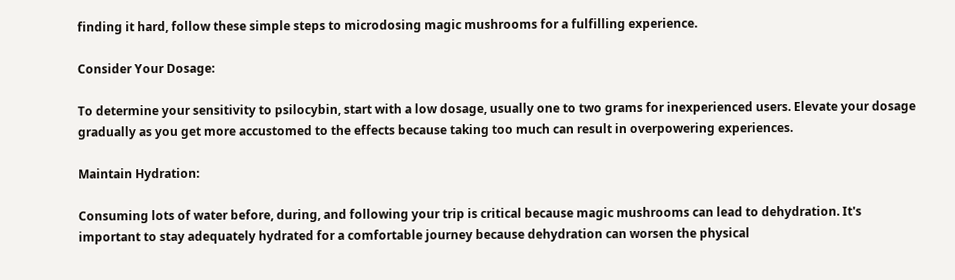finding it hard, follow these simple steps to microdosing magic mushrooms for a fulfilling experience.

Consider Your Dosage:

To determine your sensitivity to psilocybin, start with a low dosage, usually one to two grams for inexperienced users. Elevate your dosage gradually as you get more accustomed to the effects because taking too much can result in overpowering experiences.

Maintain Hydration:

Consuming lots of water before, during, and following your trip is critical because magic mushrooms can lead to dehydration. It's important to stay adequately hydrated for a comfortable journey because dehydration can worsen the physical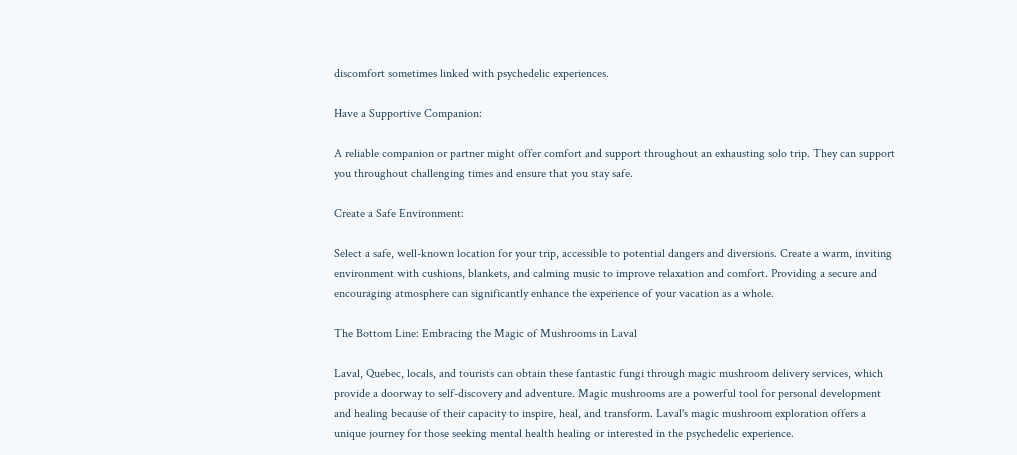discomfort sometimes linked with psychedelic experiences.

Have a Supportive Companion:

A reliable companion or partner might offer comfort and support throughout an exhausting solo trip. They can support you throughout challenging times and ensure that you stay safe.

Create a Safe Environment:

Select a safe, well-known location for your trip, accessible to potential dangers and diversions. Create a warm, inviting environment with cushions, blankets, and calming music to improve relaxation and comfort. Providing a secure and encouraging atmosphere can significantly enhance the experience of your vacation as a whole.

The Bottom Line: Embracing the Magic of Mushrooms in Laval

Laval, Quebec, locals, and tourists can obtain these fantastic fungi through magic mushroom delivery services, which provide a doorway to self-discovery and adventure. Magic mushrooms are a powerful tool for personal development and healing because of their capacity to inspire, heal, and transform. Laval's magic mushroom exploration offers a unique journey for those seeking mental health healing or interested in the psychedelic experience.